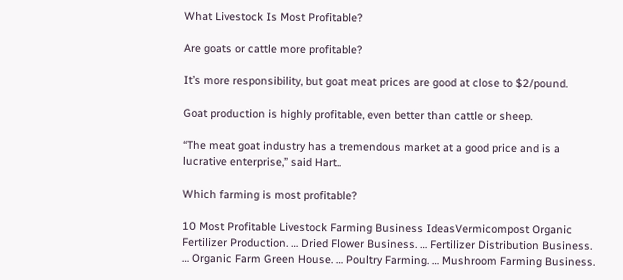What Livestock Is Most Profitable?

Are goats or cattle more profitable?

It’s more responsibility, but goat meat prices are good at close to $2/pound.

Goat production is highly profitable, even better than cattle or sheep.

“The meat goat industry has a tremendous market at a good price and is a lucrative enterprise,” said Hart..

Which farming is most profitable?

10 Most Profitable Livestock Farming Business IdeasVermicompost Organic Fertilizer Production. … Dried Flower Business. … Fertilizer Distribution Business. … Organic Farm Green House. … Poultry Farming. … Mushroom Farming Business.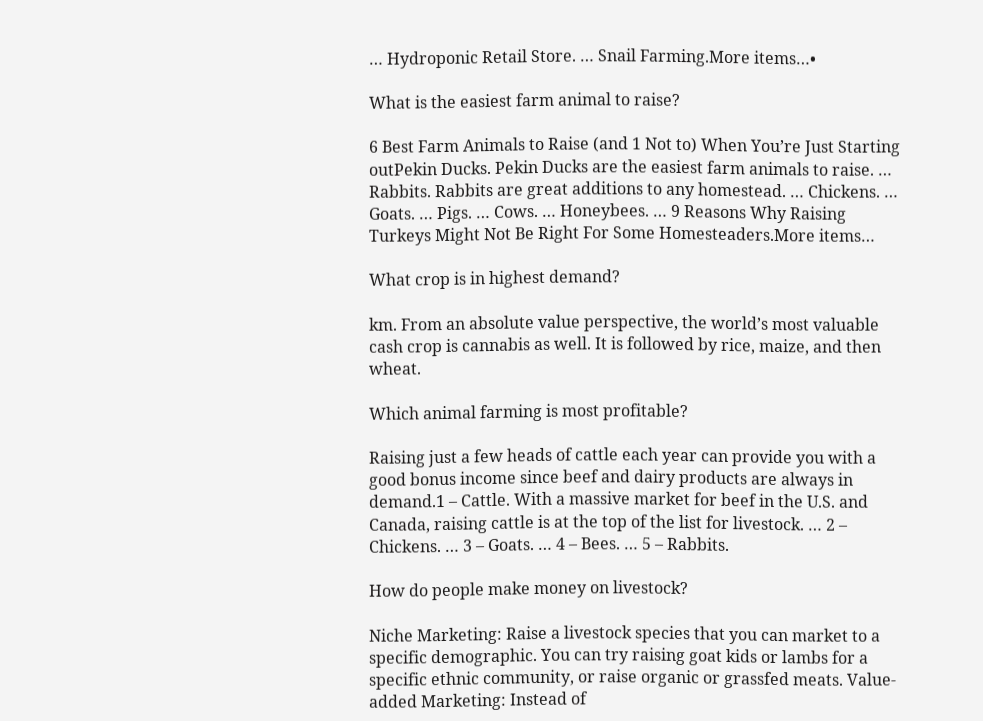… Hydroponic Retail Store. … Snail Farming.More items…•

What is the easiest farm animal to raise?

6 Best Farm Animals to Raise (and 1 Not to) When You’re Just Starting outPekin Ducks. Pekin Ducks are the easiest farm animals to raise. … Rabbits. Rabbits are great additions to any homestead. … Chickens. … Goats. … Pigs. … Cows. … Honeybees. … 9 Reasons Why Raising Turkeys Might Not Be Right For Some Homesteaders.More items…

What crop is in highest demand?

km. From an absolute value perspective, the world’s most valuable cash crop is cannabis as well. It is followed by rice, maize, and then wheat.

Which animal farming is most profitable?

Raising just a few heads of cattle each year can provide you with a good bonus income since beef and dairy products are always in demand.1 – Cattle. With a massive market for beef in the U.S. and Canada, raising cattle is at the top of the list for livestock. … 2 – Chickens. … 3 – Goats. … 4 – Bees. … 5 – Rabbits.

How do people make money on livestock?

Niche Marketing: Raise a livestock species that you can market to a specific demographic. You can try raising goat kids or lambs for a specific ethnic community, or raise organic or grassfed meats. Value-added Marketing: Instead of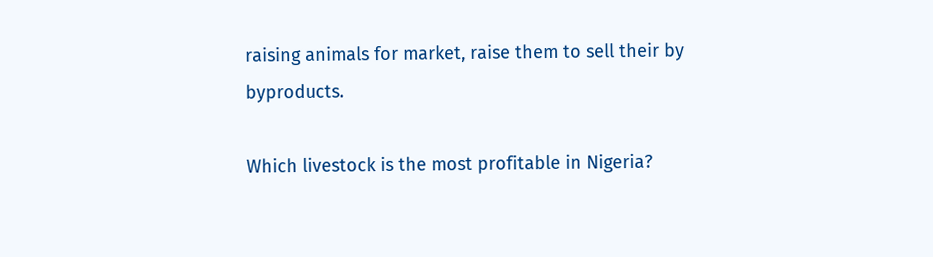raising animals for market, raise them to sell their by byproducts.

Which livestock is the most profitable in Nigeria?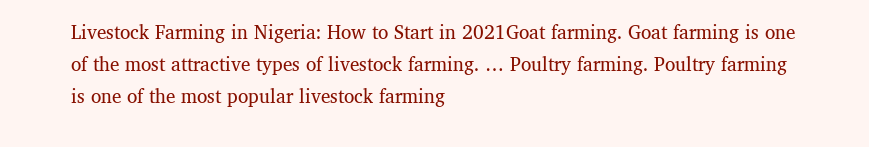Livestock Farming in Nigeria: How to Start in 2021Goat farming. Goat farming is one of the most attractive types of livestock farming. … Poultry farming. Poultry farming is one of the most popular livestock farming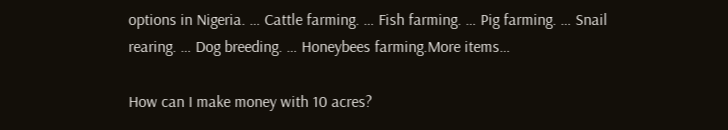options in Nigeria. … Cattle farming. … Fish farming. … Pig farming. … Snail rearing. … Dog breeding. … Honeybees farming.More items…

How can I make money with 10 acres?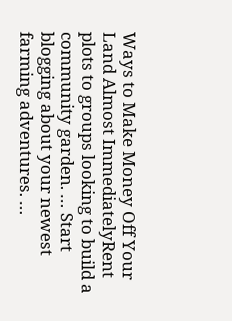Ways to Make Money Off Your Land Almost ImmediatelyRent plots to groups looking to build a community garden. … Start blogging about your newest farming adventures. …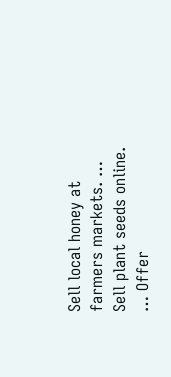Sell local honey at farmers markets. … Sell plant seeds online. … Offer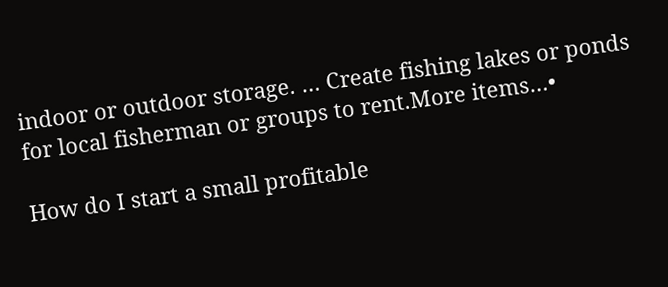indoor or outdoor storage. … Create fishing lakes or ponds for local fisherman or groups to rent.More items…•

How do I start a small profitable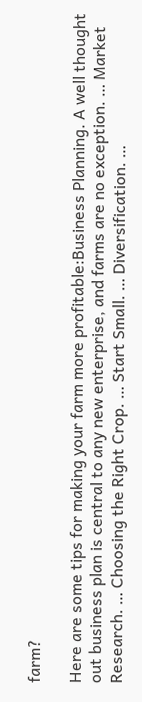farm?

Here are some tips for making your farm more profitable:Business Planning. A well thought out business plan is central to any new enterprise, and farms are no exception. … Market Research. … Choosing the Right Crop. … Start Small. … Diversification. …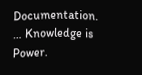Documentation. … Knowledge is Power.